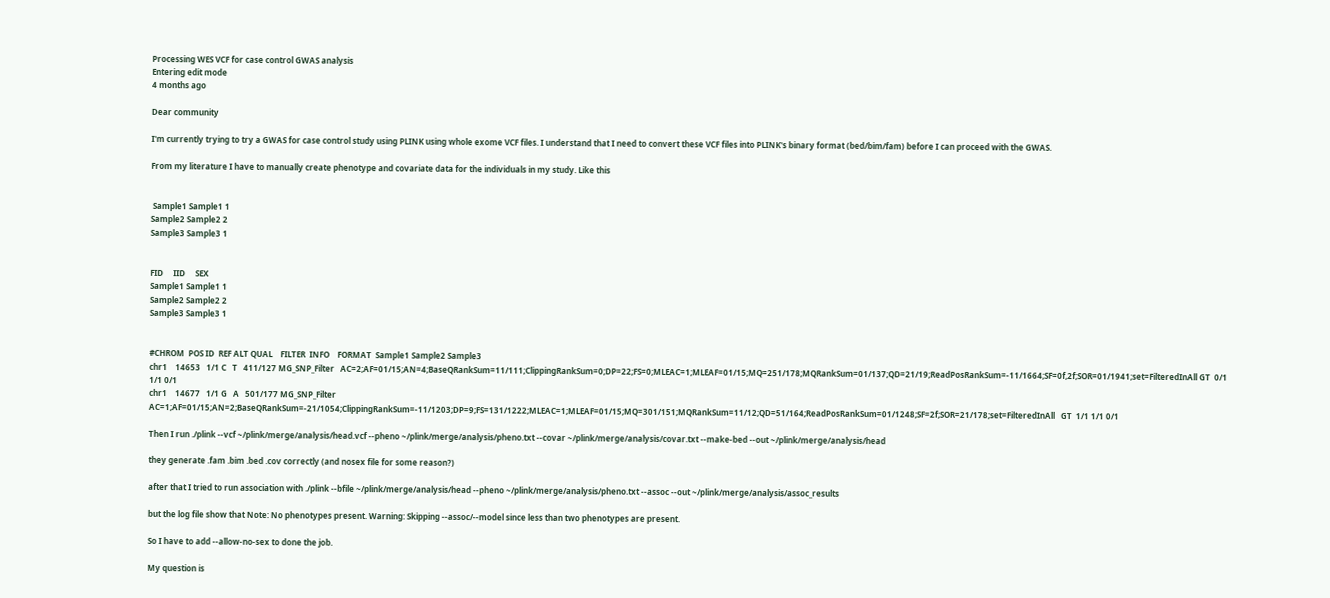Processing WES VCF for case control GWAS analysis
Entering edit mode
4 months ago

Dear community

I'm currently trying to try a GWAS for case control study using PLINK using whole exome VCF files. I understand that I need to convert these VCF files into PLINK's binary format (bed/bim/fam) before I can proceed with the GWAS.

From my literature I have to manually create phenotype and covariate data for the individuals in my study. Like this


 Sample1 Sample1 1
Sample2 Sample2 2
Sample3 Sample3 1


FID     IID     SEX
Sample1 Sample1 1
Sample2 Sample2 2
Sample3 Sample3 1


#CHROM  POS ID  REF ALT QUAL    FILTER  INFO    FORMAT  Sample1 Sample2 Sample3
chr1    14653   1/1 C   T   411/127 MG_SNP_Filter   AC=2;AF=01/15;AN=4;BaseQRankSum=11/111;ClippingRankSum=0;DP=22;FS=0;MLEAC=1;MLEAF=01/15;MQ=251/178;MQRankSum=01/137;QD=21/19;ReadPosRankSum=-11/1664;SF=0f,2f;SOR=01/1941;set=FilteredInAll GT  0/1 1/1 0/1
chr1    14677   1/1 G   A   501/177 MG_SNP_Filter   AC=1;AF=01/15;AN=2;BaseQRankSum=-21/1054;ClippingRankSum=-11/1203;DP=9;FS=131/1222;MLEAC=1;MLEAF=01/15;MQ=301/151;MQRankSum=11/12;QD=51/164;ReadPosRankSum=01/1248;SF=2f;SOR=21/178;set=FilteredInAll   GT  1/1 1/1 0/1

Then I run ./plink --vcf ~/plink/merge/analysis/head.vcf --pheno ~/plink/merge/analysis/pheno.txt --covar ~/plink/merge/analysis/covar.txt --make-bed --out ~/plink/merge/analysis/head

they generate .fam .bim .bed .cov correctly (and nosex file for some reason?)

after that I tried to run association with ./plink --bfile ~/plink/merge/analysis/head --pheno ~/plink/merge/analysis/pheno.txt --assoc --out ~/plink/merge/analysis/assoc_results

but the log file show that Note: No phenotypes present. Warning: Skipping --assoc/--model since less than two phenotypes are present.

So I have to add --allow-no-sex to done the job.

My question is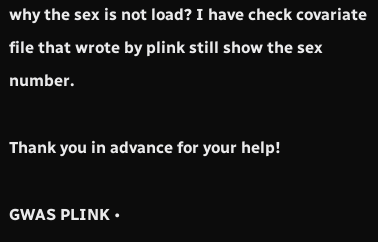why the sex is not load? I have check covariate file that wrote by plink still show the sex number.

Thank you in advance for your help!

GWAS PLINK •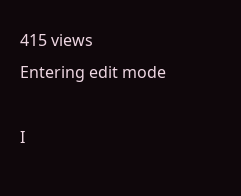415 views
Entering edit mode

I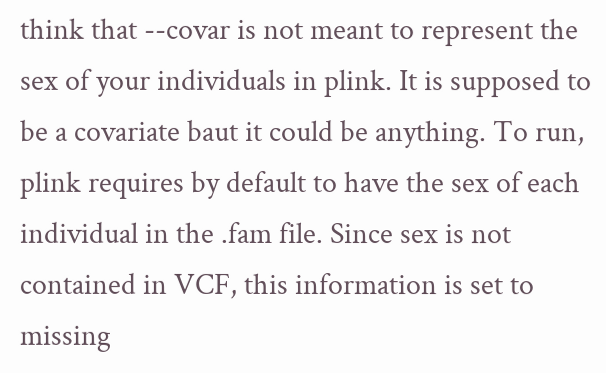think that --covar is not meant to represent the sex of your individuals in plink. It is supposed to be a covariate baut it could be anything. To run, plink requires by default to have the sex of each individual in the .fam file. Since sex is not contained in VCF, this information is set to missing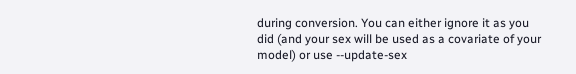during conversion. You can either ignore it as you did (and your sex will be used as a covariate of your model) or use --update-sex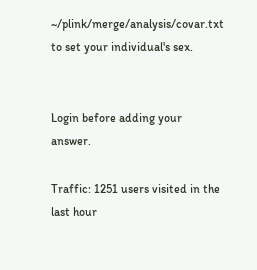~/plink/merge/analysis/covar.txt to set your individual's sex.


Login before adding your answer.

Traffic: 1251 users visited in the last hour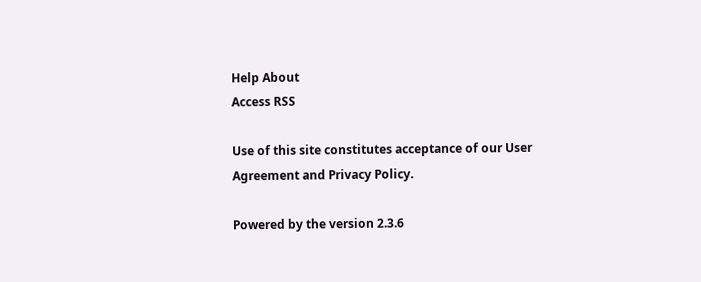Help About
Access RSS

Use of this site constitutes acceptance of our User Agreement and Privacy Policy.

Powered by the version 2.3.6